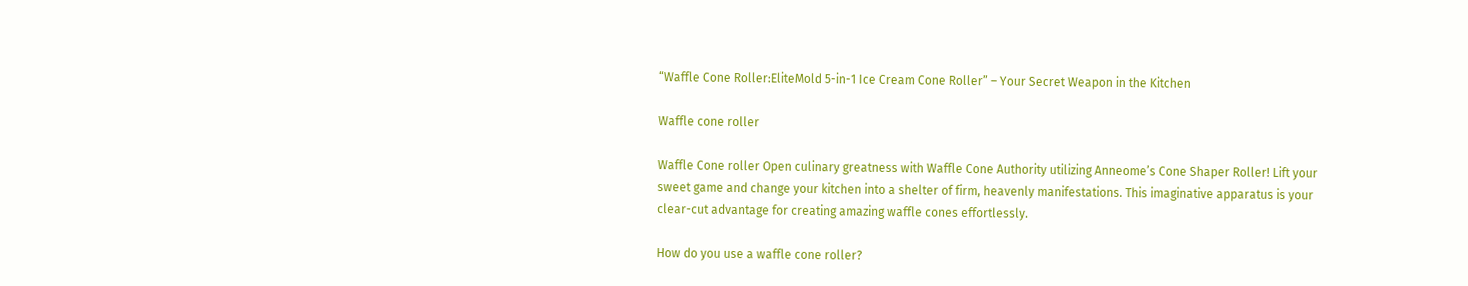“Waffle Cone Roller:EliteMold 5-in-1 Ice Cream Cone Roller” – Your Secret Weapon in the Kitchen

Waffle cone roller

Waffle Cone roller Open culinary greatness with Waffle Cone Authority utilizing Anneome’s Cone Shaper Roller! Lift your sweet game and change your kitchen into a shelter of firm, heavenly manifestations. This imaginative apparatus is your clear-cut advantage for creating amazing waffle cones effortlessly.

How do you use a waffle cone roller?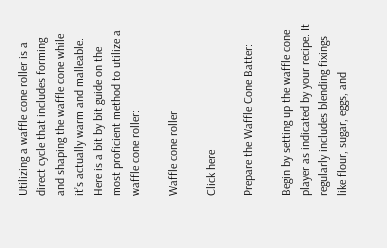Utilizing a waffle cone roller is a direct cycle that includes forming and shaping the waffle cone while it’s actually warm and malleable. Here is a bit by bit guide on the most proficient method to utilize a waffle cone roller:

Waffle cone roller

Click here

Prepare the Waffle Cone Batter:

Begin by setting up the waffle cone player as indicated by your recipe. It regularly includes blending fixings like flour, sugar, eggs, and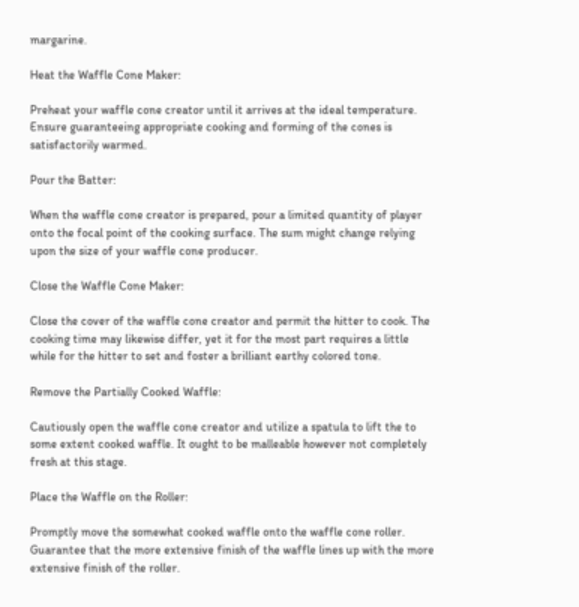margarine.

Heat the Waffle Cone Maker:

Preheat your waffle cone creator until it arrives at the ideal temperature. Ensure guaranteeing appropriate cooking and forming of the cones is satisfactorily warmed.

Pour the Batter:

When the waffle cone creator is prepared, pour a limited quantity of player onto the focal point of the cooking surface. The sum might change relying upon the size of your waffle cone producer.

Close the Waffle Cone Maker:

Close the cover of the waffle cone creator and permit the hitter to cook. The cooking time may likewise differ, yet it for the most part requires a little while for the hitter to set and foster a brilliant earthy colored tone.

Remove the Partially Cooked Waffle:

Cautiously open the waffle cone creator and utilize a spatula to lift the to some extent cooked waffle. It ought to be malleable however not completely fresh at this stage.

Place the Waffle on the Roller:

Promptly move the somewhat cooked waffle onto the waffle cone roller. Guarantee that the more extensive finish of the waffle lines up with the more extensive finish of the roller.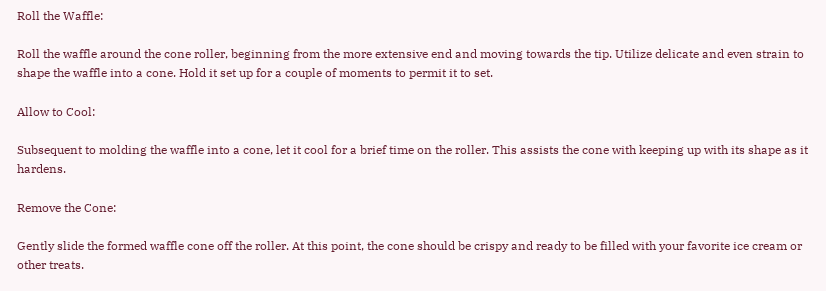Roll the Waffle:

Roll the waffle around the cone roller, beginning from the more extensive end and moving towards the tip. Utilize delicate and even strain to shape the waffle into a cone. Hold it set up for a couple of moments to permit it to set.

Allow to Cool:

Subsequent to molding the waffle into a cone, let it cool for a brief time on the roller. This assists the cone with keeping up with its shape as it hardens.

Remove the Cone:

Gently slide the formed waffle cone off the roller. At this point, the cone should be crispy and ready to be filled with your favorite ice cream or other treats.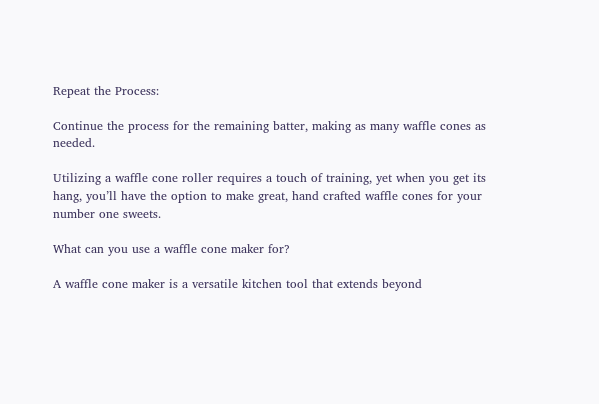Repeat the Process:

Continue the process for the remaining batter, making as many waffle cones as needed.

Utilizing a waffle cone roller requires a touch of training, yet when you get its hang, you’ll have the option to make great, hand crafted waffle cones for your number one sweets.

What can you use a waffle cone maker for?

A waffle cone maker is a versatile kitchen tool that extends beyond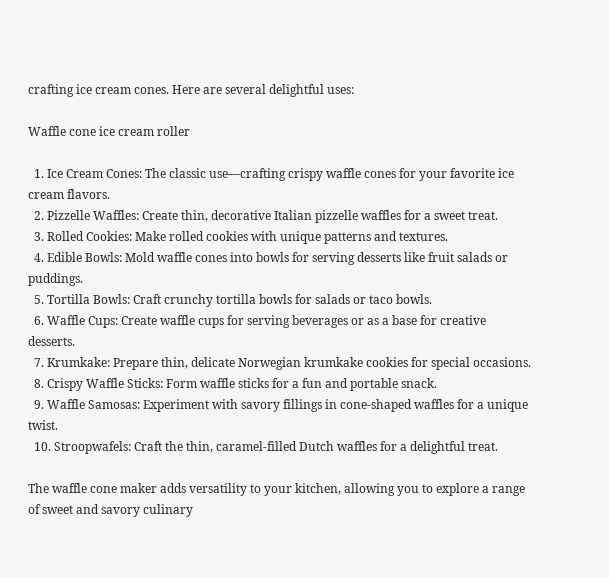crafting ice cream cones. Here are several delightful uses:

Waffle cone ice cream roller

  1. Ice Cream Cones: The classic use—crafting crispy waffle cones for your favorite ice cream flavors.
  2. Pizzelle Waffles: Create thin, decorative Italian pizzelle waffles for a sweet treat.
  3. Rolled Cookies: Make rolled cookies with unique patterns and textures.
  4. Edible Bowls: Mold waffle cones into bowls for serving desserts like fruit salads or puddings.
  5. Tortilla Bowls: Craft crunchy tortilla bowls for salads or taco bowls.
  6. Waffle Cups: Create waffle cups for serving beverages or as a base for creative desserts.
  7. Krumkake: Prepare thin, delicate Norwegian krumkake cookies for special occasions.
  8. Crispy Waffle Sticks: Form waffle sticks for a fun and portable snack.
  9. Waffle Samosas: Experiment with savory fillings in cone-shaped waffles for a unique twist.
  10. Stroopwafels: Craft the thin, caramel-filled Dutch waffles for a delightful treat.

The waffle cone maker adds versatility to your kitchen, allowing you to explore a range of sweet and savory culinary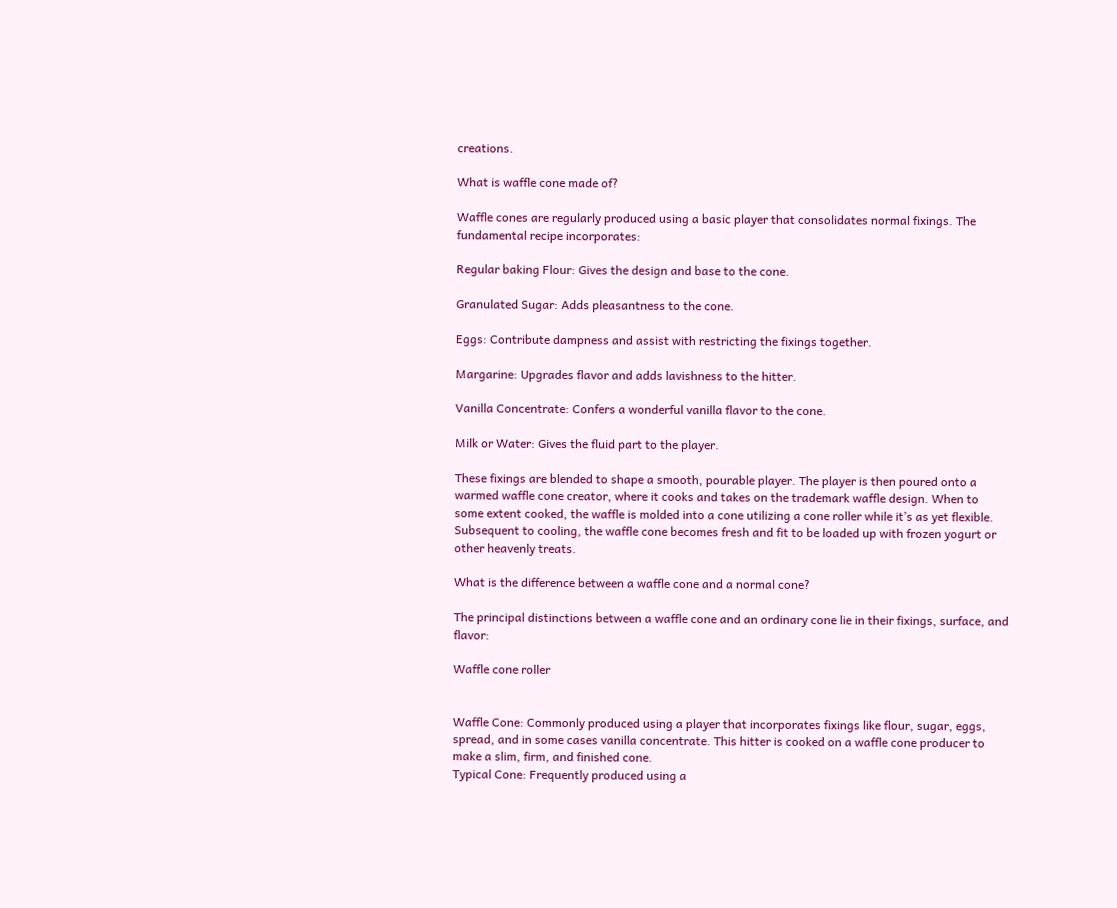creations.

What is waffle cone made of?

Waffle cones are regularly produced using a basic player that consolidates normal fixings. The fundamental recipe incorporates:

Regular baking Flour: Gives the design and base to the cone.

Granulated Sugar: Adds pleasantness to the cone.

Eggs: Contribute dampness and assist with restricting the fixings together.

Margarine: Upgrades flavor and adds lavishness to the hitter.

Vanilla Concentrate: Confers a wonderful vanilla flavor to the cone.

Milk or Water: Gives the fluid part to the player.

These fixings are blended to shape a smooth, pourable player. The player is then poured onto a warmed waffle cone creator, where it cooks and takes on the trademark waffle design. When to some extent cooked, the waffle is molded into a cone utilizing a cone roller while it’s as yet flexible. Subsequent to cooling, the waffle cone becomes fresh and fit to be loaded up with frozen yogurt or other heavenly treats.

What is the difference between a waffle cone and a normal cone?

The principal distinctions between a waffle cone and an ordinary cone lie in their fixings, surface, and flavor:

Waffle cone roller


Waffle Cone: Commonly produced using a player that incorporates fixings like flour, sugar, eggs, spread, and in some cases vanilla concentrate. This hitter is cooked on a waffle cone producer to make a slim, firm, and finished cone.
Typical Cone: Frequently produced using a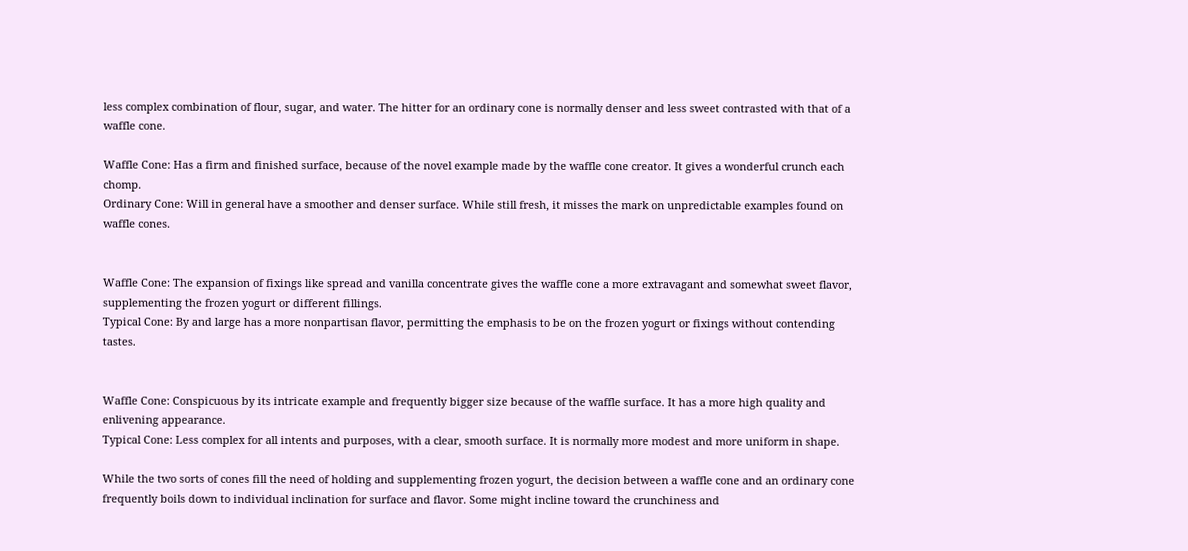less complex combination of flour, sugar, and water. The hitter for an ordinary cone is normally denser and less sweet contrasted with that of a waffle cone.

Waffle Cone: Has a firm and finished surface, because of the novel example made by the waffle cone creator. It gives a wonderful crunch each chomp.
Ordinary Cone: Will in general have a smoother and denser surface. While still fresh, it misses the mark on unpredictable examples found on waffle cones.


Waffle Cone: The expansion of fixings like spread and vanilla concentrate gives the waffle cone a more extravagant and somewhat sweet flavor, supplementing the frozen yogurt or different fillings.
Typical Cone: By and large has a more nonpartisan flavor, permitting the emphasis to be on the frozen yogurt or fixings without contending tastes.


Waffle Cone: Conspicuous by its intricate example and frequently bigger size because of the waffle surface. It has a more high quality and enlivening appearance.
Typical Cone: Less complex for all intents and purposes, with a clear, smooth surface. It is normally more modest and more uniform in shape.

While the two sorts of cones fill the need of holding and supplementing frozen yogurt, the decision between a waffle cone and an ordinary cone frequently boils down to individual inclination for surface and flavor. Some might incline toward the crunchiness and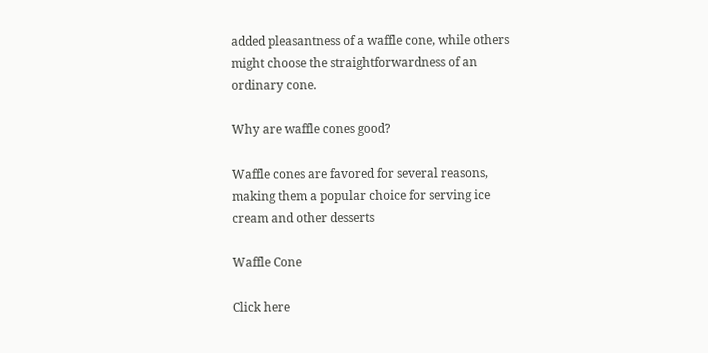added pleasantness of a waffle cone, while others might choose the straightforwardness of an ordinary cone.

Why are waffle cones good?

Waffle cones are favored for several reasons, making them a popular choice for serving ice cream and other desserts

Waffle Cone

Click here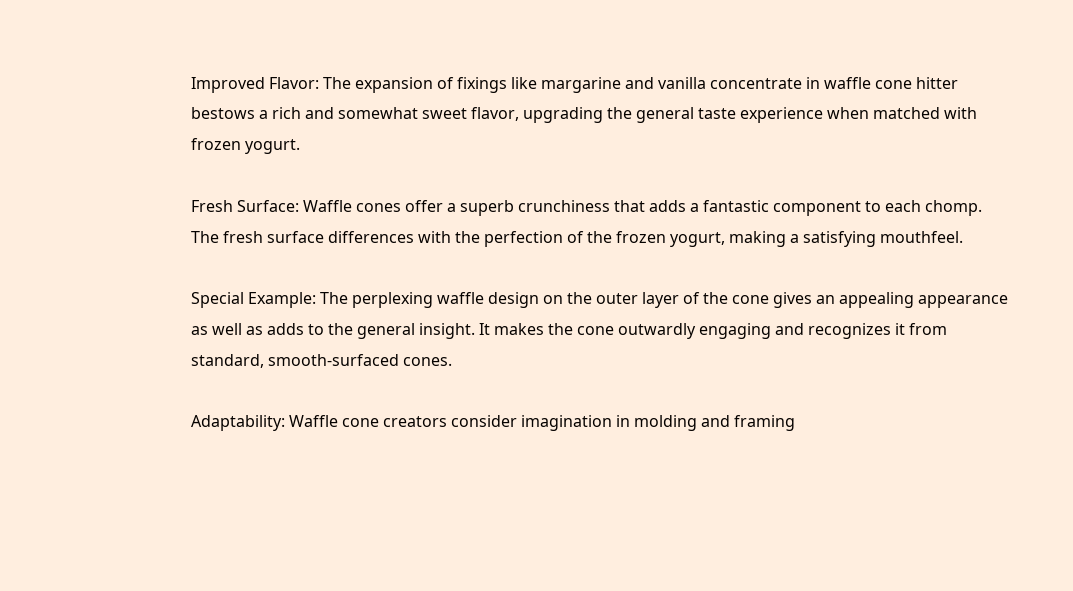Improved Flavor: The expansion of fixings like margarine and vanilla concentrate in waffle cone hitter bestows a rich and somewhat sweet flavor, upgrading the general taste experience when matched with frozen yogurt.

Fresh Surface: Waffle cones offer a superb crunchiness that adds a fantastic component to each chomp. The fresh surface differences with the perfection of the frozen yogurt, making a satisfying mouthfeel.

Special Example: The perplexing waffle design on the outer layer of the cone gives an appealing appearance as well as adds to the general insight. It makes the cone outwardly engaging and recognizes it from standard, smooth-surfaced cones.

Adaptability: Waffle cone creators consider imagination in molding and framing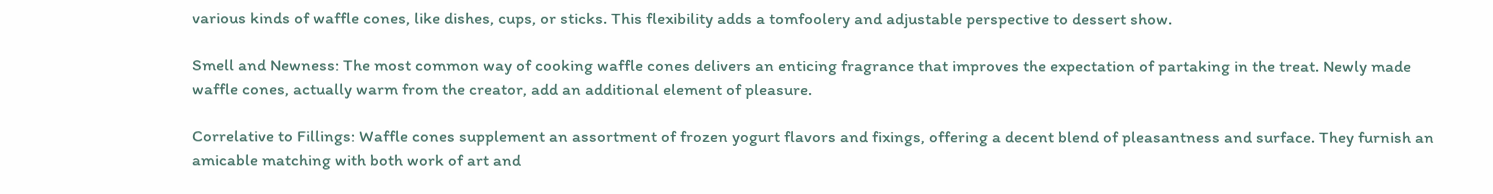various kinds of waffle cones, like dishes, cups, or sticks. This flexibility adds a tomfoolery and adjustable perspective to dessert show.

Smell and Newness: The most common way of cooking waffle cones delivers an enticing fragrance that improves the expectation of partaking in the treat. Newly made waffle cones, actually warm from the creator, add an additional element of pleasure.

Correlative to Fillings: Waffle cones supplement an assortment of frozen yogurt flavors and fixings, offering a decent blend of pleasantness and surface. They furnish an amicable matching with both work of art and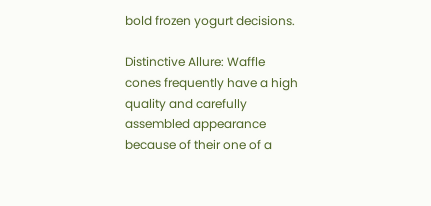bold frozen yogurt decisions.

Distinctive Allure: Waffle cones frequently have a high quality and carefully assembled appearance because of their one of a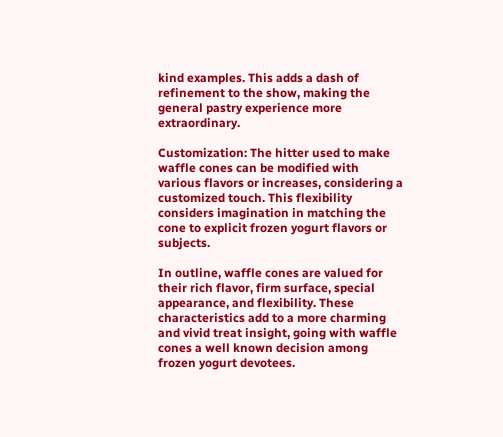kind examples. This adds a dash of refinement to the show, making the general pastry experience more extraordinary.

Customization: The hitter used to make waffle cones can be modified with various flavors or increases, considering a customized touch. This flexibility considers imagination in matching the cone to explicit frozen yogurt flavors or subjects.

In outline, waffle cones are valued for their rich flavor, firm surface, special appearance, and flexibility. These characteristics add to a more charming and vivid treat insight, going with waffle cones a well known decision among frozen yogurt devotees.